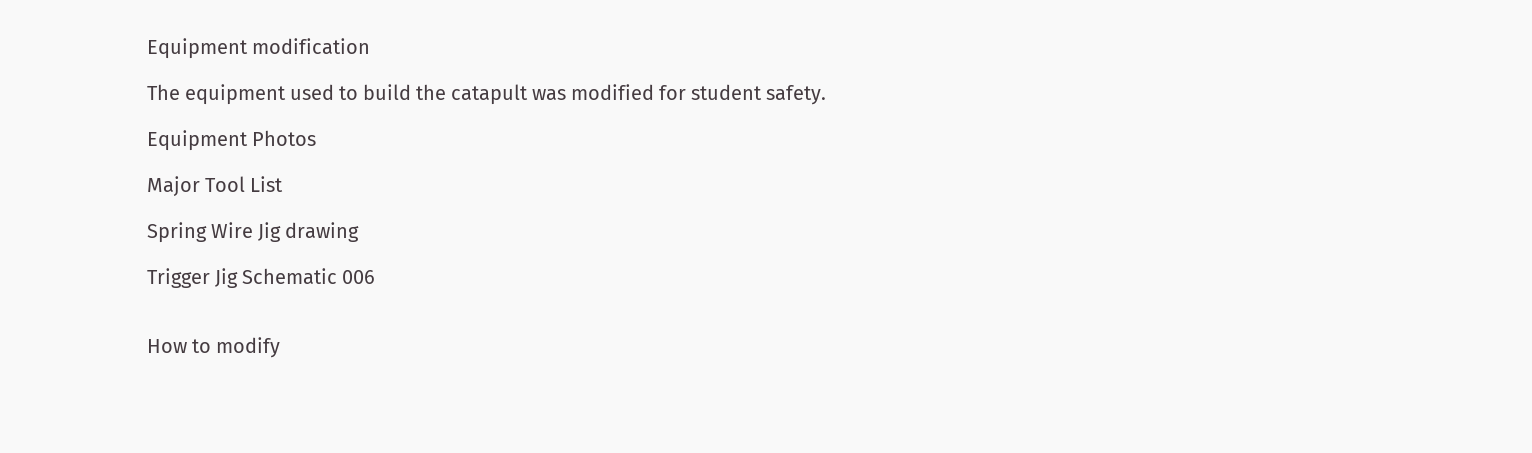Equipment modification

The equipment used to build the catapult was modified for student safety.

Equipment Photos

Major Tool List

Spring Wire Jig drawing

Trigger Jig Schematic 006


How to modify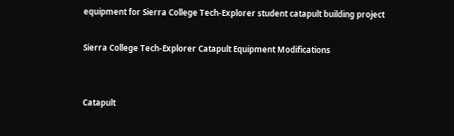equipment for Sierra College Tech-Explorer student catapult building project

Sierra College Tech-Explorer Catapult Equipment Modifications


Catapult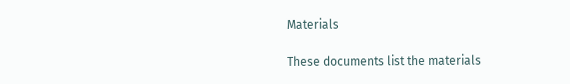Materials

These documents list the materials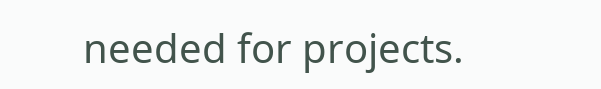needed for projects.